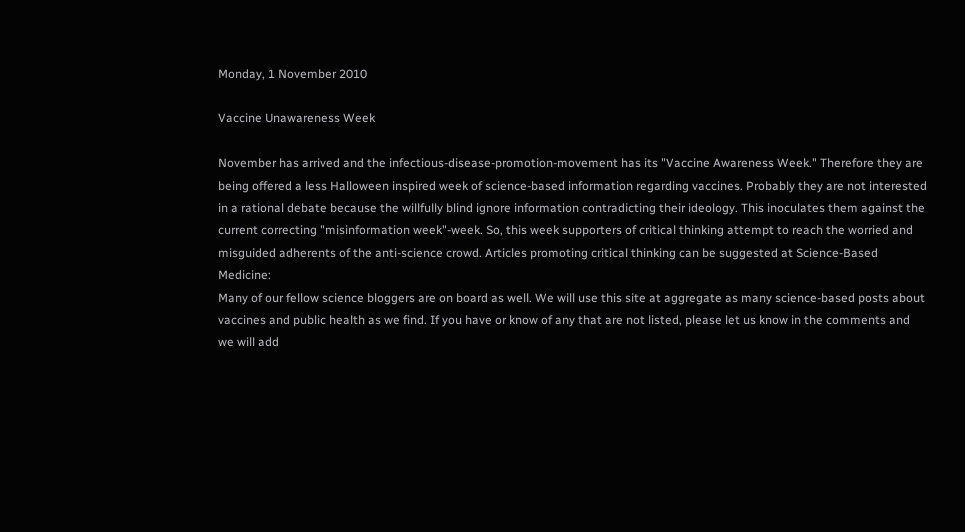Monday, 1 November 2010

Vaccine Unawareness Week

November has arrived and the infectious-disease-promotion-movement has its "Vaccine Awareness Week." Therefore they are being offered a less Halloween inspired week of science-based information regarding vaccines. Probably they are not interested in a rational debate because the willfully blind ignore information contradicting their ideology. This inoculates them against the current correcting "misinformation week"-week. So, this week supporters of critical thinking attempt to reach the worried and misguided adherents of the anti-science crowd. Articles promoting critical thinking can be suggested at Science-Based Medicine:
Many of our fellow science bloggers are on board as well. We will use this site at aggregate as many science-based posts about vaccines and public health as we find. If you have or know of any that are not listed, please let us know in the comments and we will add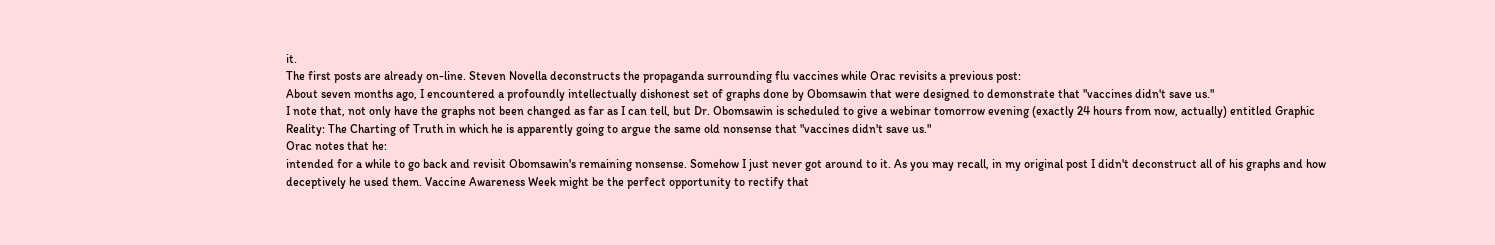it.
The first posts are already on-line. Steven Novella deconstructs the propaganda surrounding flu vaccines while Orac revisits a previous post:
About seven months ago, I encountered a profoundly intellectually dishonest set of graphs done by Obomsawin that were designed to demonstrate that "vaccines didn't save us."
I note that, not only have the graphs not been changed as far as I can tell, but Dr. Obomsawin is scheduled to give a webinar tomorrow evening (exactly 24 hours from now, actually) entitled Graphic Reality: The Charting of Truth in which he is apparently going to argue the same old nonsense that "vaccines didn't save us."
Orac notes that he:
intended for a while to go back and revisit Obomsawin's remaining nonsense. Somehow I just never got around to it. As you may recall, in my original post I didn't deconstruct all of his graphs and how deceptively he used them. Vaccine Awareness Week might be the perfect opportunity to rectify that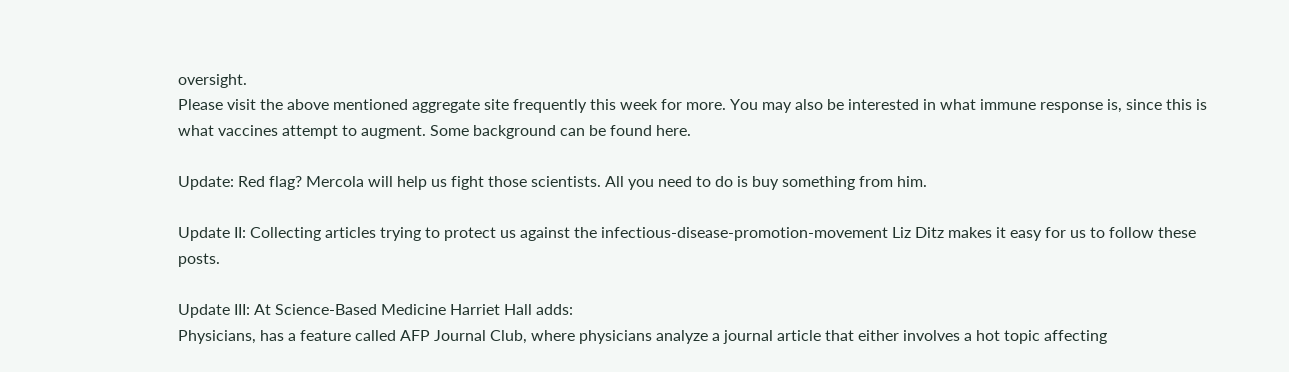oversight.
Please visit the above mentioned aggregate site frequently this week for more. You may also be interested in what immune response is, since this is what vaccines attempt to augment. Some background can be found here.

Update: Red flag? Mercola will help us fight those scientists. All you need to do is buy something from him.

Update II: Collecting articles trying to protect us against the infectious-disease-promotion-movement Liz Ditz makes it easy for us to follow these posts.

Update III: At Science-Based Medicine Harriet Hall adds:
Physicians, has a feature called AFP Journal Club, where physicians analyze a journal article that either involves a hot topic affecting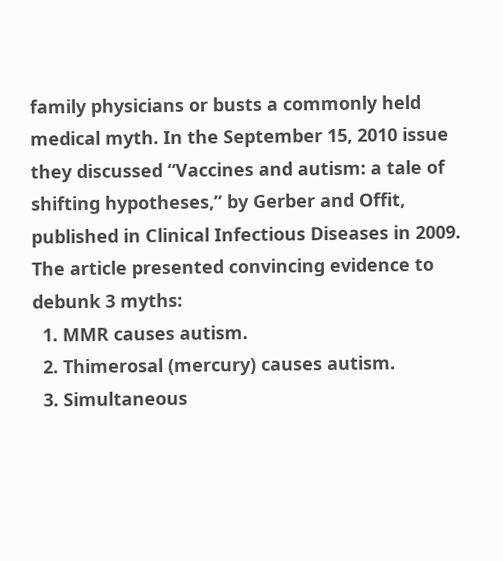family physicians or busts a commonly held medical myth. In the September 15, 2010 issue they discussed “Vaccines and autism: a tale of shifting hypotheses,” by Gerber and Offit, published in Clinical Infectious Diseases in 2009.
The article presented convincing evidence to debunk 3 myths:
  1. MMR causes autism.
  2. Thimerosal (mercury) causes autism.
  3. Simultaneous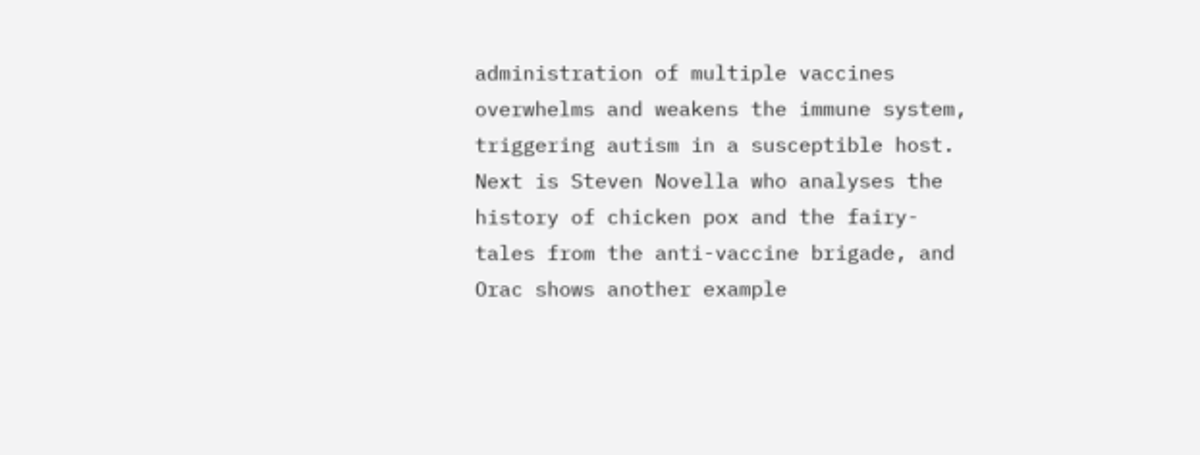administration of multiple vaccines overwhelms and weakens the immune system, triggering autism in a susceptible host.
Next is Steven Novella who analyses the history of chicken pox and the fairy-tales from the anti-vaccine brigade, and Orac shows another example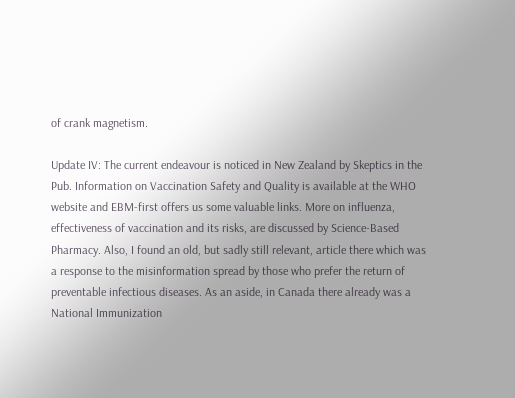of crank magnetism.

Update IV: The current endeavour is noticed in New Zealand by Skeptics in the Pub. Information on Vaccination Safety and Quality is available at the WHO website and EBM-first offers us some valuable links. More on influenza, effectiveness of vaccination and its risks, are discussed by Science-Based Pharmacy. Also, I found an old, but sadly still relevant, article there which was a response to the misinformation spread by those who prefer the return of preventable infectious diseases. As an aside, in Canada there already was a National Immunization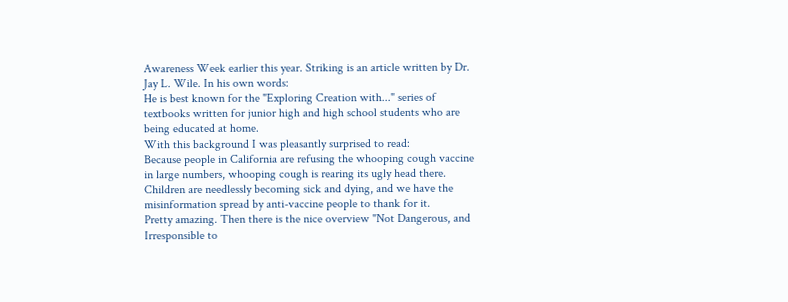Awareness Week earlier this year. Striking is an article written by Dr. Jay L. Wile. In his own words:
He is best known for the "Exploring Creation with..." series of textbooks written for junior high and high school students who are being educated at home.
With this background I was pleasantly surprised to read:
Because people in California are refusing the whooping cough vaccine in large numbers, whooping cough is rearing its ugly head there. Children are needlessly becoming sick and dying, and we have the misinformation spread by anti-vaccine people to thank for it.
Pretty amazing. Then there is the nice overview "Not Dangerous, and Irresponsible to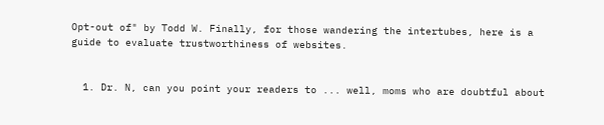Opt-out of" by Todd W. Finally, for those wandering the intertubes, here is a guide to evaluate trustworthiness of websites.


  1. Dr. N, can you point your readers to ... well, moms who are doubtful about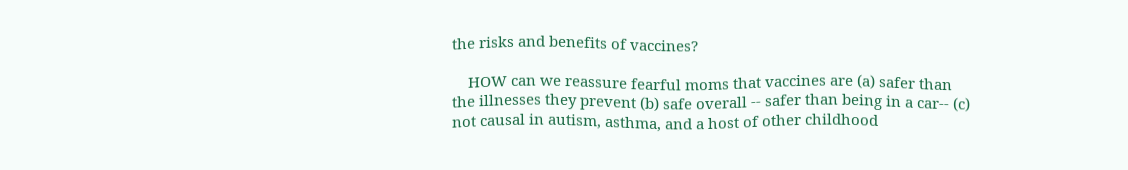the risks and benefits of vaccines?

    HOW can we reassure fearful moms that vaccines are (a) safer than the illnesses they prevent (b) safe overall -- safer than being in a car-- (c) not causal in autism, asthma, and a host of other childhood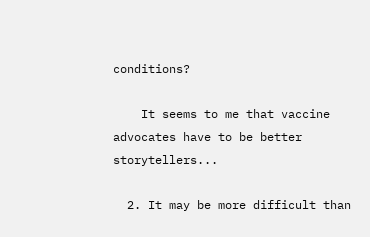conditions?

    It seems to me that vaccine advocates have to be better storytellers...

  2. It may be more difficult than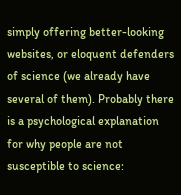simply offering better-looking websites, or eloquent defenders of science (we already have several of them). Probably there is a psychological explanation for why people are not susceptible to science: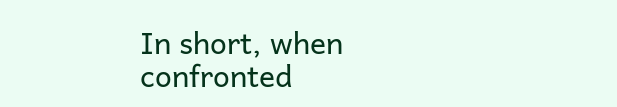In short, when confronted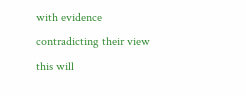with evidence contradicting their view this will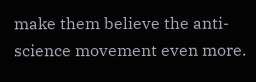make them believe the anti-science movement even more.